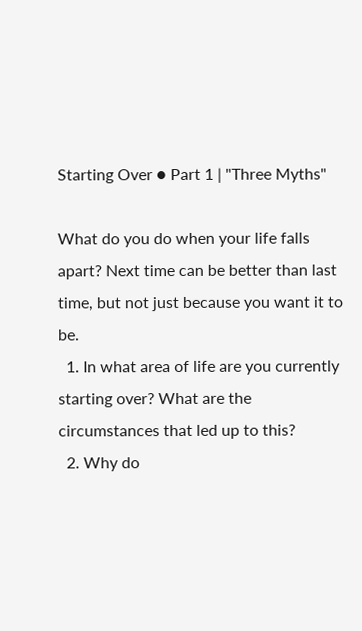Starting Over ● Part 1 | "Three Myths"

What do you do when your life falls apart? Next time can be better than last time, but not just because you want it to be.
  1. In what area of life are you currently starting over? What are the circumstances that led up to this?
  2. Why do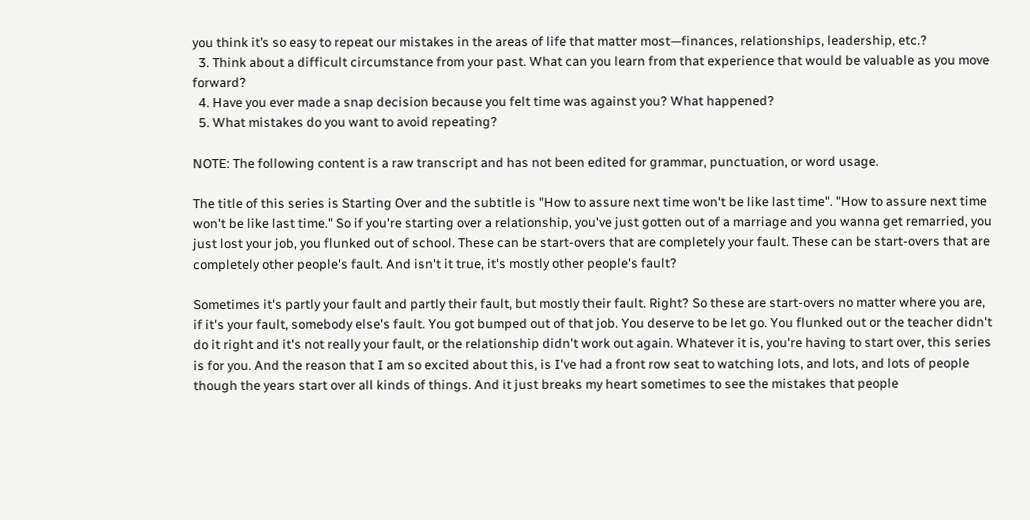you think it’s so easy to repeat our mistakes in the areas of life that matter most—finances, relationships, leadership, etc.?
  3. Think about a difficult circumstance from your past. What can you learn from that experience that would be valuable as you move forward?
  4. Have you ever made a snap decision because you felt time was against you? What happened?
  5. What mistakes do you want to avoid repeating?

NOTE: The following content is a raw transcript and has not been edited for grammar, punctuation, or word usage.

The title of this series is Starting Over and the subtitle is "How to assure next time won't be like last time". "How to assure next time won't be like last time." So if you're starting over a relationship, you've just gotten out of a marriage and you wanna get remarried, you just lost your job, you flunked out of school. These can be start-overs that are completely your fault. These can be start-overs that are completely other people's fault. And isn't it true, it's mostly other people's fault?

Sometimes it's partly your fault and partly their fault, but mostly their fault. Right? So these are start-overs no matter where you are, if it's your fault, somebody else's fault. You got bumped out of that job. You deserve to be let go. You flunked out or the teacher didn't do it right and it's not really your fault, or the relationship didn't work out again. Whatever it is, you're having to start over, this series is for you. And the reason that I am so excited about this, is I've had a front row seat to watching lots, and lots, and lots of people though the years start over all kinds of things. And it just breaks my heart sometimes to see the mistakes that people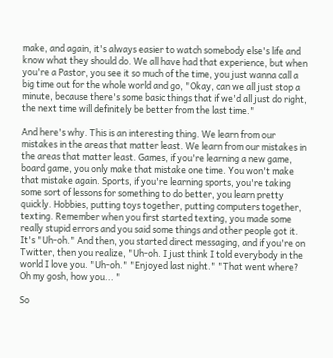make, and again, it's always easier to watch somebody else's life and know what they should do. We all have had that experience, but when you're a Pastor, you see it so much of the time, you just wanna call a big time out for the whole world and go, "Okay, can we all just stop a minute, because there's some basic things that if we'd all just do right, the next time will definitely be better from the last time."

And here's why. This is an interesting thing. We learn from our mistakes in the areas that matter least. We learn from our mistakes in the areas that matter least. Games, if you're learning a new game, board game, you only make that mistake one time. You won't make that mistake again. Sports, if you're learning sports, you're taking some sort of lessons for something to do better, you learn pretty quickly. Hobbies, putting toys together, putting computers together, texting. Remember when you first started texting, you made some really stupid errors and you said some things and other people got it. It's "Uh-oh." And then, you started direct messaging, and if you're on Twitter, then you realize, "Uh-oh. I just think I told everybody in the world I love you. "Uh-oh." "Enjoyed last night." "That went where? Oh my gosh, how you... "

So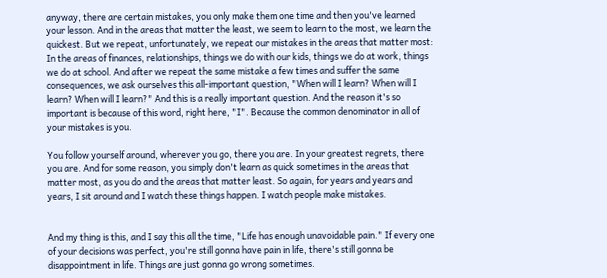anyway, there are certain mistakes, you only make them one time and then you've learned your lesson. And in the areas that matter the least, we seem to learn to the most, we learn the quickest. But we repeat, unfortunately, we repeat our mistakes in the areas that matter most: In the areas of finances, relationships, things we do with our kids, things we do at work, things we do at school. And after we repeat the same mistake a few times and suffer the same consequences, we ask ourselves this all-important question, "When will I learn? When will I learn? When will I learn?" And this is a really important question. And the reason it's so important is because of this word, right here, "I". Because the common denominator in all of your mistakes is you.

You follow yourself around, wherever you go, there you are. In your greatest regrets, there you are. And for some reason, you simply don't learn as quick sometimes in the areas that matter most, as you do and the areas that matter least. So again, for years and years and years, I sit around and I watch these things happen. I watch people make mistakes.


And my thing is this, and I say this all the time, "Life has enough unavoidable pain." If every one of your decisions was perfect, you're still gonna have pain in life, there's still gonna be disappointment in life. Things are just gonna go wrong sometimes.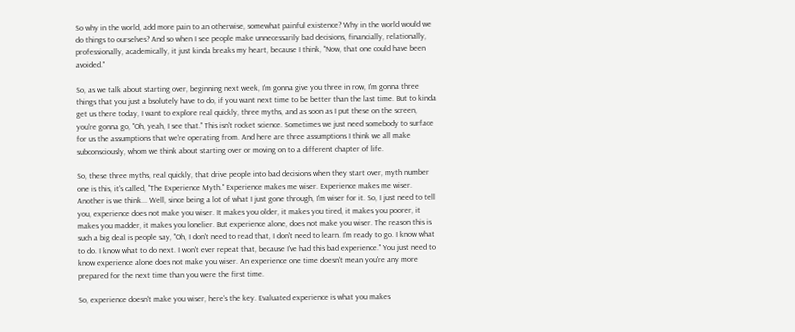So why in the world, add more pain to an otherwise, somewhat painful existence? Why in the world would we do things to ourselves? And so when I see people make unnecessarily bad decisions, financially, relationally, professionally, academically, it just kinda breaks my heart, because I think, "Now, that one could have been avoided."

So, as we talk about starting over, beginning next week, I'm gonna give you three in row, I'm gonna three things that you just a bsolutely have to do, if you want next time to be better than the last time. But to kinda get us there today, I want to explore real quickly, three myths, and as soon as I put these on the screen, you're gonna go, "Oh, yeah, I see that." This isn't rocket science. Sometimes we just need somebody to surface for us the assumptions that we're operating from. And here are three assumptions I think we all make subconsciously, whom we think about starting over or moving on to a different chapter of life.

So, these three myths, real quickly, that drive people into bad decisions when they start over, myth number one is this, it's called, "The Experience Myth." Experience makes me wiser. Experience makes me wiser. Another is we think... Well, since being a lot of what I just gone through, I'm wiser for it. So, I just need to tell you, experience does not make you wiser. It makes you older, it makes you tired, it makes you poorer, it makes you madder, it makes you lonelier. But experience alone, does not make you wiser. The reason this is such a big deal is people say, "Oh, I don't need to read that, I don't need to learn. I'm ready to go. I know what to do. I know what to do next. I won't ever repeat that, because I've had this bad experience." You just need to know experience alone does not make you wiser. An experience one time doesn't mean you're any more prepared for the next time than you were the first time.

So, experience doesn't make you wiser, here's the key. Evaluated experience is what you makes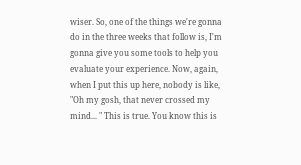wiser. So, one of the things we're gonna do in the three weeks that follow is, I'm gonna give you some tools to help you evaluate your experience. Now, again, when I put this up here, nobody is like, "Oh my gosh, that never crossed my mind... " This is true. You know this is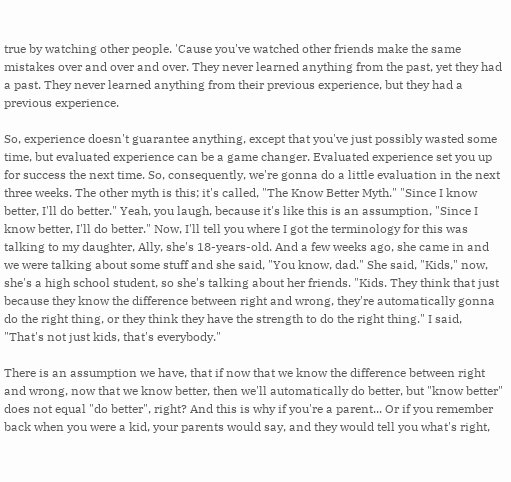true by watching other people. 'Cause you've watched other friends make the same mistakes over and over and over. They never learned anything from the past, yet they had a past. They never learned anything from their previous experience, but they had a previous experience.

So, experience doesn't guarantee anything, except that you've just possibly wasted some time, but evaluated experience can be a game changer. Evaluated experience set you up for success the next time. So, consequently, we're gonna do a little evaluation in the next three weeks. The other myth is this; it's called, "The Know Better Myth." "Since I know better, I'll do better." Yeah, you laugh, because it's like this is an assumption, "Since I know better, I'll do better." Now, I'll tell you where I got the terminology for this was talking to my daughter, Ally, she's 18-years-old. And a few weeks ago, she came in and we were talking about some stuff and she said, "You know, dad." She said, "Kids," now, she's a high school student, so she's talking about her friends. "Kids. They think that just because they know the difference between right and wrong, they're automatically gonna do the right thing, or they think they have the strength to do the right thing." I said, "That's not just kids, that's everybody."

There is an assumption we have, that if now that we know the difference between right and wrong, now that we know better, then we'll automatically do better, but "know better" does not equal "do better", right? And this is why if you're a parent... Or if you remember back when you were a kid, your parents would say, and they would tell you what's right,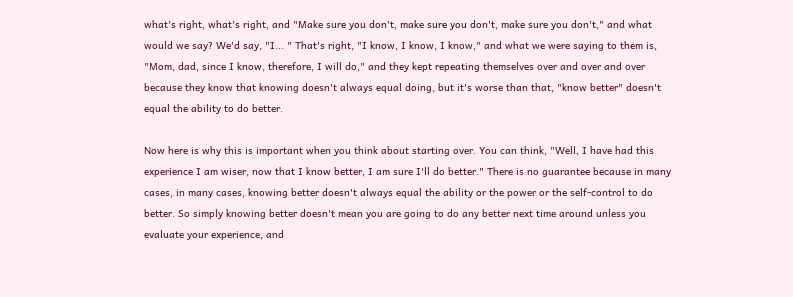what's right, what's right, and "Make sure you don't, make sure you don't, make sure you don't," and what would we say? We'd say, "I... " That's right, "I know, I know, I know," and what we were saying to them is, "Mom, dad, since I know, therefore, I will do," and they kept repeating themselves over and over and over because they know that knowing doesn't always equal doing, but it's worse than that, "know better" doesn't equal the ability to do better.

Now here is why this is important when you think about starting over. You can think, "Well, I have had this experience I am wiser, now that I know better, I am sure I'll do better." There is no guarantee because in many cases, in many cases, knowing better doesn't always equal the ability or the power or the self-control to do better. So simply knowing better doesn't mean you are going to do any better next time around unless you evaluate your experience, and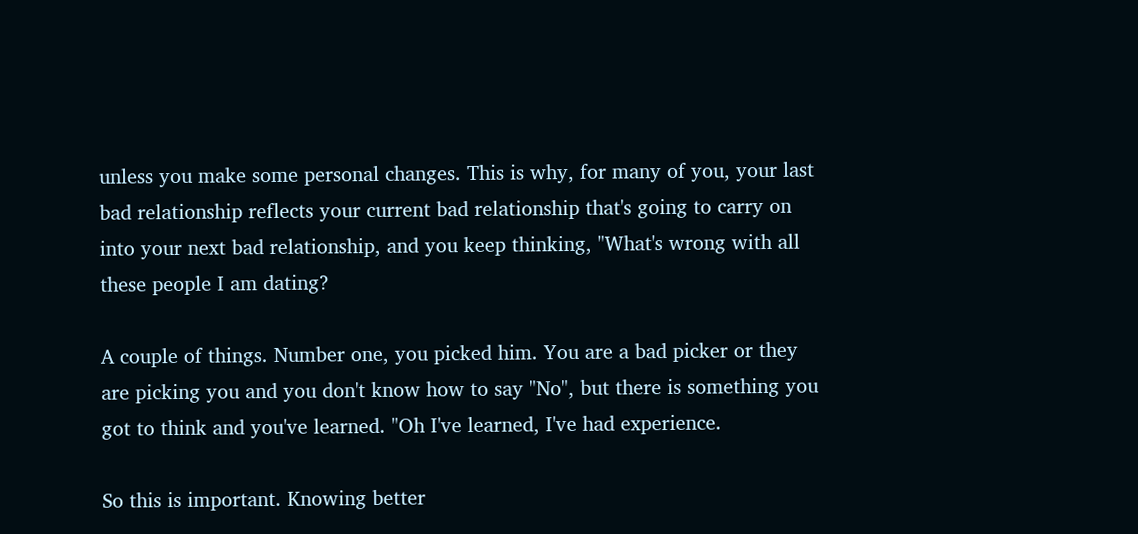unless you make some personal changes. This is why, for many of you, your last bad relationship reflects your current bad relationship that's going to carry on into your next bad relationship, and you keep thinking, "What's wrong with all these people I am dating?

A couple of things. Number one, you picked him. You are a bad picker or they are picking you and you don't know how to say "No", but there is something you got to think and you've learned. "Oh I've learned, I've had experience.

So this is important. Knowing better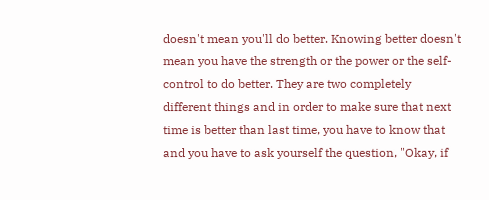doesn't mean you'll do better. Knowing better doesn't mean you have the strength or the power or the self-control to do better. They are two completely different things and in order to make sure that next time is better than last time, you have to know that and you have to ask yourself the question, "Okay, if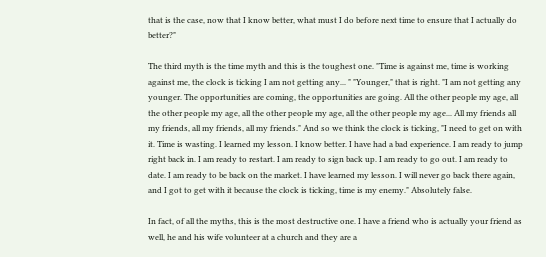that is the case, now that I know better, what must I do before next time to ensure that I actually do better?"

The third myth is the time myth and this is the toughest one. "Time is against me, time is working against me, the clock is ticking I am not getting any... " "Younger," that is right. "I am not getting any younger. The opportunities are coming, the opportunities are going. All the other people my age, all the other people my age, all the other people my age, all the other people my age... All my friends all my friends, all my friends, all my friends." And so we think the clock is ticking, "I need to get on with it. Time is wasting. I learned my lesson. I know better. I have had a bad experience. I am ready to jump right back in. I am ready to restart. I am ready to sign back up. I am ready to go out. I am ready to date. I am ready to be back on the market. I have learned my lesson. I will never go back there again, and I got to get with it because the clock is ticking, time is my enemy." Absolutely false.

In fact, of all the myths, this is the most destructive one. I have a friend who is actually your friend as well, he and his wife volunteer at a church and they are a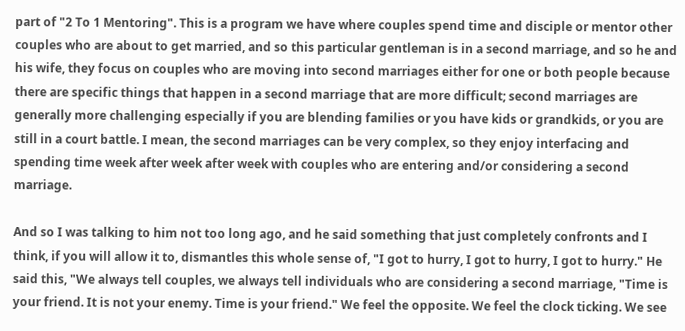part of "2 To 1 Mentoring". This is a program we have where couples spend time and disciple or mentor other couples who are about to get married, and so this particular gentleman is in a second marriage, and so he and his wife, they focus on couples who are moving into second marriages either for one or both people because there are specific things that happen in a second marriage that are more difficult; second marriages are generally more challenging especially if you are blending families or you have kids or grandkids, or you are still in a court battle. I mean, the second marriages can be very complex, so they enjoy interfacing and spending time week after week after week with couples who are entering and/or considering a second marriage.

And so I was talking to him not too long ago, and he said something that just completely confronts and I think, if you will allow it to, dismantles this whole sense of, "I got to hurry, I got to hurry, I got to hurry." He said this, "We always tell couples, we always tell individuals who are considering a second marriage, "Time is your friend. It is not your enemy. Time is your friend." We feel the opposite. We feel the clock ticking. We see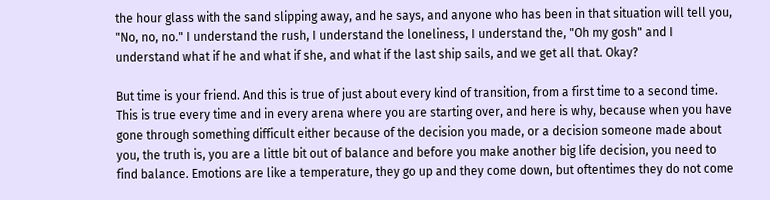the hour glass with the sand slipping away, and he says, and anyone who has been in that situation will tell you, "No, no, no." I understand the rush, I understand the loneliness, I understand the, "Oh my gosh" and I understand what if he and what if she, and what if the last ship sails, and we get all that. Okay?

But time is your friend. And this is true of just about every kind of transition, from a first time to a second time. This is true every time and in every arena where you are starting over, and here is why, because when you have gone through something difficult either because of the decision you made, or a decision someone made about you, the truth is, you are a little bit out of balance and before you make another big life decision, you need to find balance. Emotions are like a temperature, they go up and they come down, but oftentimes they do not come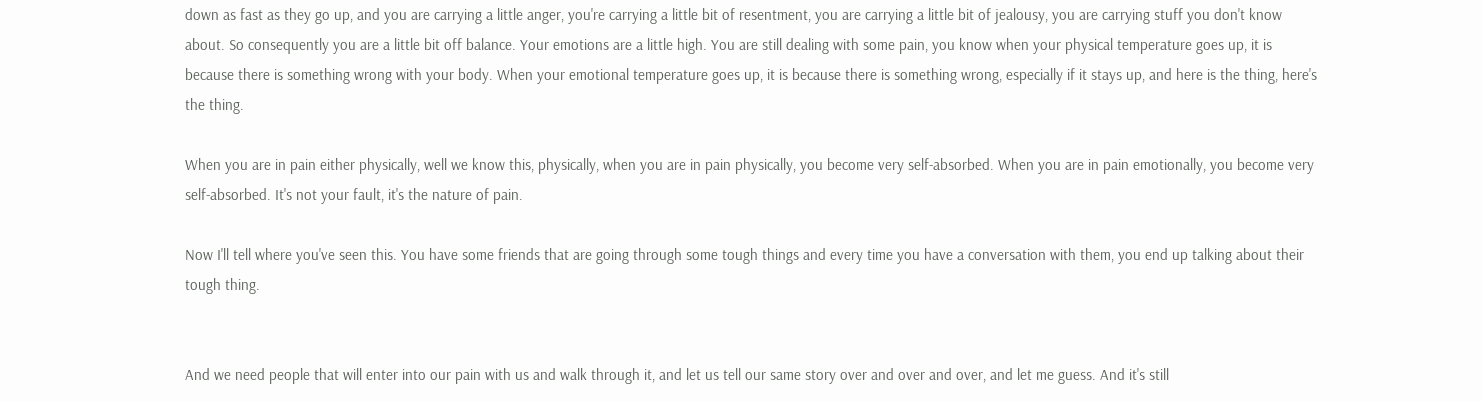down as fast as they go up, and you are carrying a little anger, you're carrying a little bit of resentment, you are carrying a little bit of jealousy, you are carrying stuff you don't know about. So consequently you are a little bit off balance. Your emotions are a little high. You are still dealing with some pain, you know when your physical temperature goes up, it is because there is something wrong with your body. When your emotional temperature goes up, it is because there is something wrong, especially if it stays up, and here is the thing, here's the thing.

When you are in pain either physically, well we know this, physically, when you are in pain physically, you become very self-absorbed. When you are in pain emotionally, you become very self-absorbed. It's not your fault, it's the nature of pain.

Now I'll tell where you've seen this. You have some friends that are going through some tough things and every time you have a conversation with them, you end up talking about their tough thing.


And we need people that will enter into our pain with us and walk through it, and let us tell our same story over and over and over, and let me guess. And it's still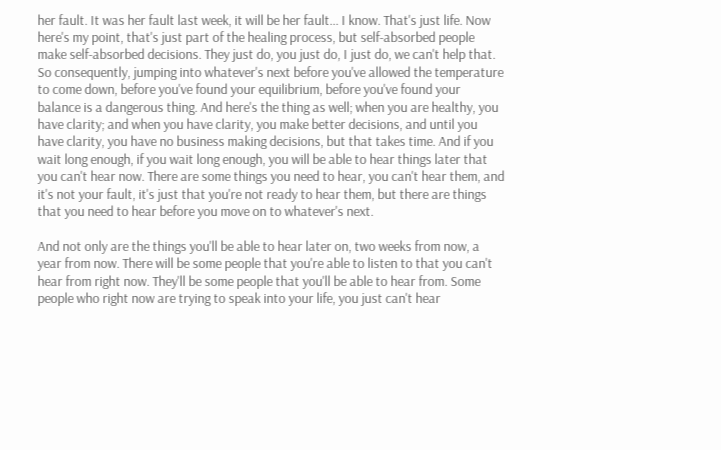her fault. It was her fault last week, it will be her fault... I know. That's just life. Now here's my point, that's just part of the healing process, but self-absorbed people make self-absorbed decisions. They just do, you just do, I just do, we can't help that. So consequently, jumping into whatever's next before you've allowed the temperature to come down, before you've found your equilibrium, before you've found your balance is a dangerous thing. And here's the thing as well; when you are healthy, you have clarity; and when you have clarity, you make better decisions, and until you have clarity, you have no business making decisions, but that takes time. And if you wait long enough, if you wait long enough, you will be able to hear things later that you can't hear now. There are some things you need to hear, you can't hear them, and it's not your fault, it's just that you're not ready to hear them, but there are things that you need to hear before you move on to whatever's next.

And not only are the things you'll be able to hear later on, two weeks from now, a year from now. There will be some people that you're able to listen to that you can't hear from right now. They'll be some people that you'll be able to hear from. Some people who right now are trying to speak into your life, you just can't hear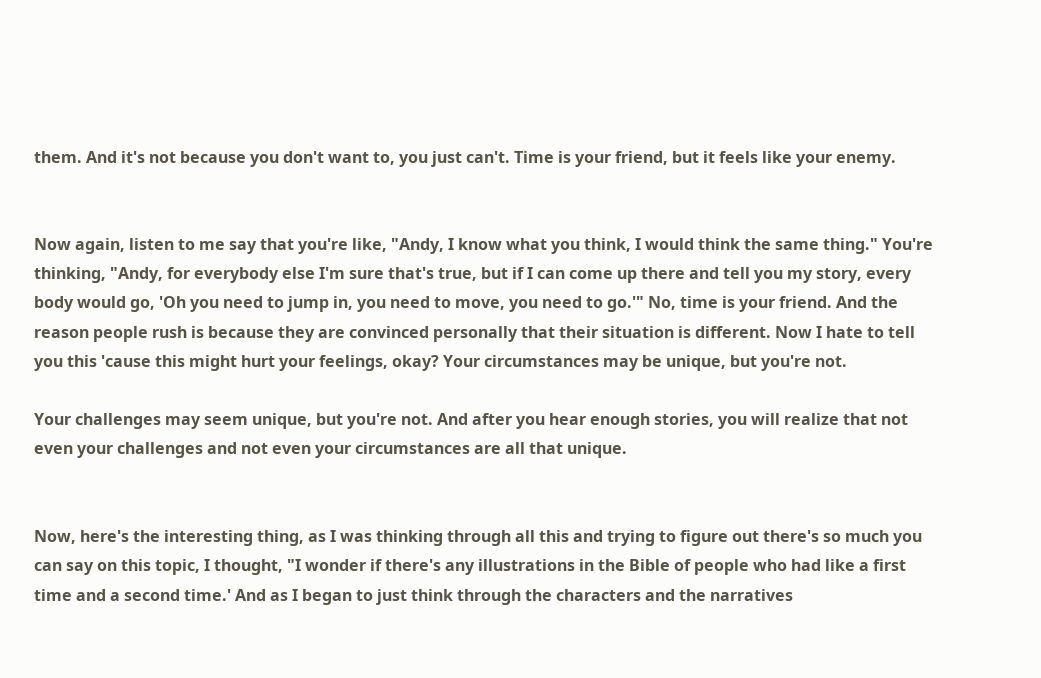them. And it's not because you don't want to, you just can't. Time is your friend, but it feels like your enemy.


Now again, listen to me say that you're like, "Andy, I know what you think, I would think the same thing." You're thinking, "Andy, for everybody else I'm sure that's true, but if I can come up there and tell you my story, every body would go, 'Oh you need to jump in, you need to move, you need to go.'" No, time is your friend. And the reason people rush is because they are convinced personally that their situation is different. Now I hate to tell you this 'cause this might hurt your feelings, okay? Your circumstances may be unique, but you're not.

Your challenges may seem unique, but you're not. And after you hear enough stories, you will realize that not even your challenges and not even your circumstances are all that unique.


Now, here's the interesting thing, as I was thinking through all this and trying to figure out there's so much you can say on this topic, I thought, "I wonder if there's any illustrations in the Bible of people who had like a first time and a second time.' And as I began to just think through the characters and the narratives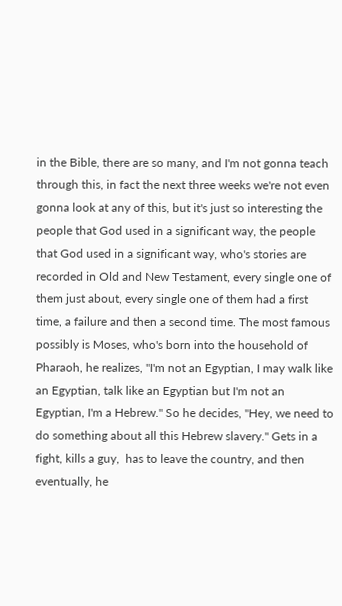in the Bible, there are so many, and I'm not gonna teach through this, in fact the next three weeks we're not even gonna look at any of this, but it's just so interesting the people that God used in a significant way, the people that God used in a significant way, who's stories are recorded in Old and New Testament, every single one of them just about, every single one of them had a first time, a failure and then a second time. The most famous possibly is Moses, who's born into the household of Pharaoh, he realizes, "I'm not an Egyptian, I may walk like an Egyptian, talk like an Egyptian but I'm not an Egyptian, I'm a Hebrew." So he decides, "Hey, we need to do something about all this Hebrew slavery." Gets in a fight, kills a guy,  has to leave the country, and then eventually, he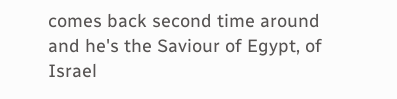comes back second time around and he's the Saviour of Egypt, of Israel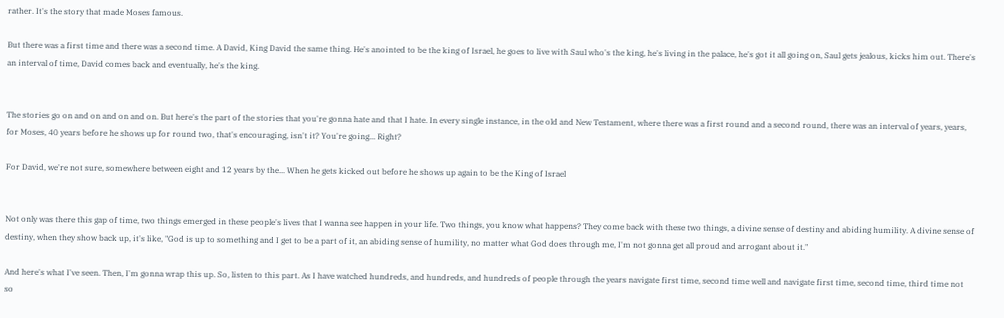rather. It's the story that made Moses famous.

But there was a first time and there was a second time. A David, King David the same thing. He's anointed to be the king of Israel, he goes to live with Saul who's the king, he's living in the palace, he's got it all going on, Saul gets jealous, kicks him out. There's an interval of time, David comes back and eventually, he's the king.


The stories go on and on and on and on. But here's the part of the stories that you're gonna hate and that I hate. In every single instance, in the old and New Testament, where there was a first round and a second round, there was an interval of years, years, for Moses, 40 years before he shows up for round two, that's encouraging, isn't it? You're going... Right?

For David, we're not sure, somewhere between eight and 12 years by the... When he gets kicked out before he shows up again to be the King of Israel


Not only was there this gap of time, two things emerged in these people's lives that I wanna see happen in your life. Two things, you know what happens? They come back with these two things, a divine sense of destiny and abiding humility. A divine sense of destiny, when they show back up, it's like, "God is up to something and I get to be a part of it, an abiding sense of humility, no matter what God does through me, I'm not gonna get all proud and arrogant about it."

And here's what I've seen. Then, I'm gonna wrap this up. So, listen to this part. As I have watched hundreds, and hundreds, and hundreds of people through the years navigate first time, second time well and navigate first time, second time, third time not so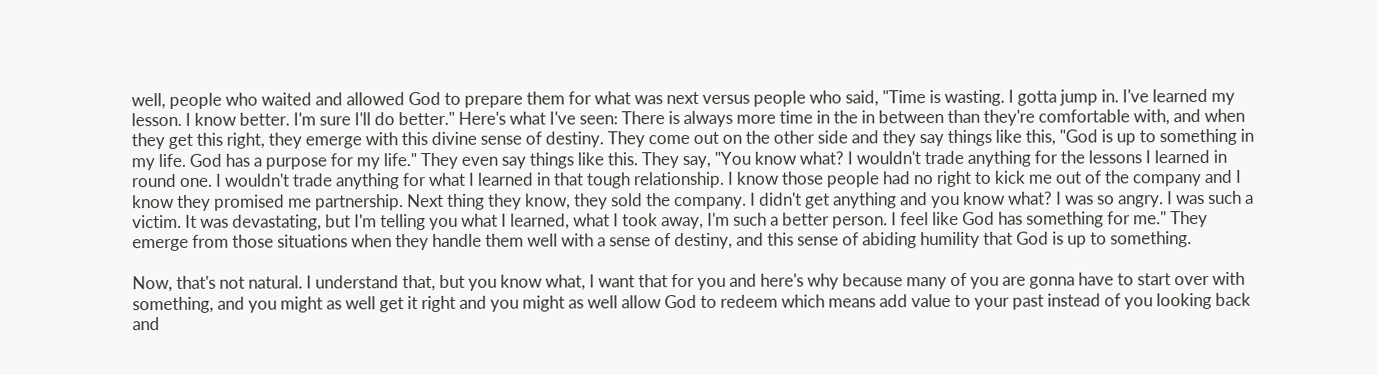well, people who waited and allowed God to prepare them for what was next versus people who said, "Time is wasting. I gotta jump in. I've learned my lesson. I know better. I'm sure I'll do better." Here's what I've seen: There is always more time in the in between than they're comfortable with, and when they get this right, they emerge with this divine sense of destiny. They come out on the other side and they say things like this, "God is up to something in my life. God has a purpose for my life." They even say things like this. They say, "You know what? I wouldn't trade anything for the lessons I learned in round one. I wouldn't trade anything for what I learned in that tough relationship. I know those people had no right to kick me out of the company and I know they promised me partnership. Next thing they know, they sold the company. I didn't get anything and you know what? I was so angry. I was such a victim. It was devastating, but I'm telling you what I learned, what I took away, I'm such a better person. I feel like God has something for me." They emerge from those situations when they handle them well with a sense of destiny, and this sense of abiding humility that God is up to something.

Now, that's not natural. I understand that, but you know what, I want that for you and here's why because many of you are gonna have to start over with something, and you might as well get it right and you might as well allow God to redeem which means add value to your past instead of you looking back and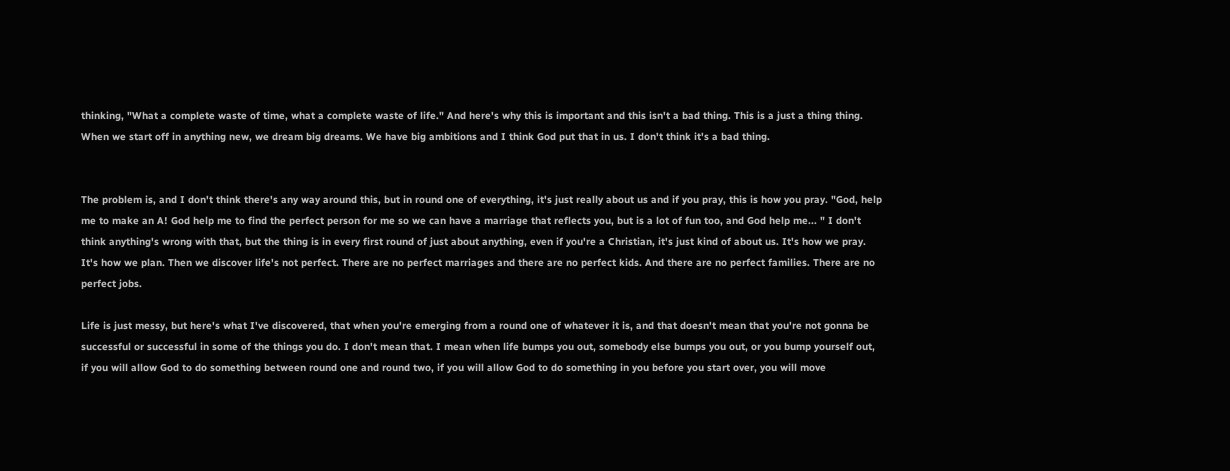thinking, "What a complete waste of time, what a complete waste of life." And here's why this is important and this isn't a bad thing. This is a just a thing thing. When we start off in anything new, we dream big dreams. We have big ambitions and I think God put that in us. I don't think it's a bad thing.


The problem is, and I don't think there's any way around this, but in round one of everything, it's just really about us and if you pray, this is how you pray. "God, help me to make an A! God help me to find the perfect person for me so we can have a marriage that reflects you, but is a lot of fun too, and God help me... " I don't think anything's wrong with that, but the thing is in every first round of just about anything, even if you're a Christian, it's just kind of about us. It's how we pray. It's how we plan. Then we discover life's not perfect. There are no perfect marriages and there are no perfect kids. And there are no perfect families. There are no perfect jobs.

Life is just messy, but here's what I've discovered, that when you're emerging from a round one of whatever it is, and that doesn't mean that you're not gonna be successful or successful in some of the things you do. I don't mean that. I mean when life bumps you out, somebody else bumps you out, or you bump yourself out, if you will allow God to do something between round one and round two, if you will allow God to do something in you before you start over, you will move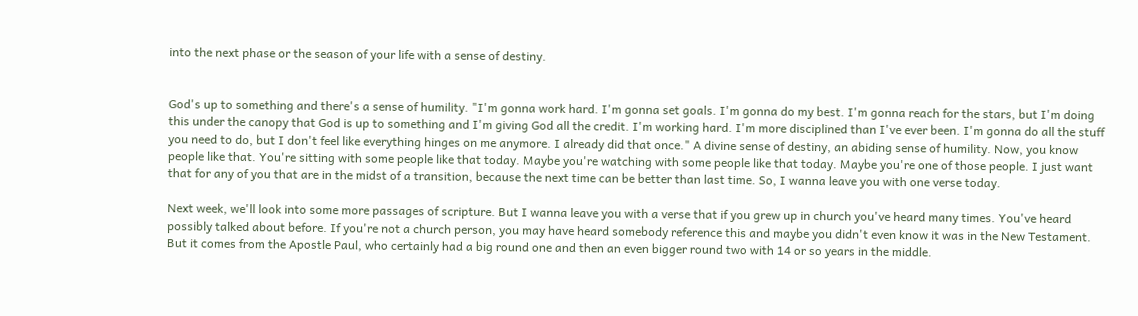into the next phase or the season of your life with a sense of destiny.


God's up to something and there's a sense of humility. "I'm gonna work hard. I'm gonna set goals. I'm gonna do my best. I'm gonna reach for the stars, but I'm doing this under the canopy that God is up to something and I'm giving God all the credit. I'm working hard. I'm more disciplined than I've ever been. I'm gonna do all the stuff you need to do, but I don't feel like everything hinges on me anymore. I already did that once." A divine sense of destiny, an abiding sense of humility. Now, you know people like that. You're sitting with some people like that today. Maybe you're watching with some people like that today. Maybe you're one of those people. I just want that for any of you that are in the midst of a transition, because the next time can be better than last time. So, I wanna leave you with one verse today.

Next week, we'll look into some more passages of scripture. But I wanna leave you with a verse that if you grew up in church you've heard many times. You've heard possibly talked about before. If you're not a church person, you may have heard somebody reference this and maybe you didn't even know it was in the New Testament. But it comes from the Apostle Paul, who certainly had a big round one and then an even bigger round two with 14 or so years in the middle.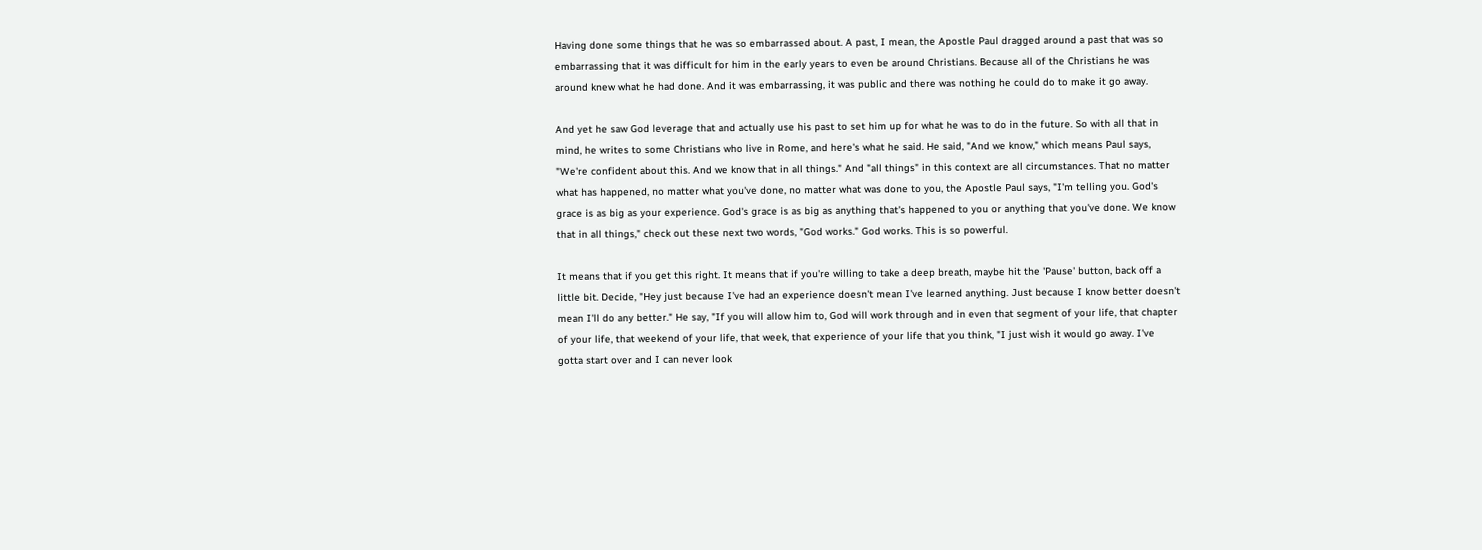Having done some things that he was so embarrassed about. A past, I mean, the Apostle Paul dragged around a past that was so embarrassing that it was difficult for him in the early years to even be around Christians. Because all of the Christians he was around knew what he had done. And it was embarrassing, it was public and there was nothing he could do to make it go away.

And yet he saw God leverage that and actually use his past to set him up for what he was to do in the future. So with all that in mind, he writes to some Christians who live in Rome, and here's what he said. He said, "And we know," which means Paul says, "We're confident about this. And we know that in all things." And "all things" in this context are all circumstances. That no matter what has happened, no matter what you've done, no matter what was done to you, the Apostle Paul says, "I'm telling you. God's grace is as big as your experience. God's grace is as big as anything that's happened to you or anything that you've done. We know that in all things," check out these next two words, "God works." God works. This is so powerful.

It means that if you get this right. It means that if you're willing to take a deep breath, maybe hit the 'Pause' button, back off a little bit. Decide, "Hey just because I've had an experience doesn't mean I've learned anything. Just because I know better doesn't mean I'll do any better." He say, "If you will allow him to, God will work through and in even that segment of your life, that chapter of your life, that weekend of your life, that week, that experience of your life that you think, "I just wish it would go away. I've gotta start over and I can never look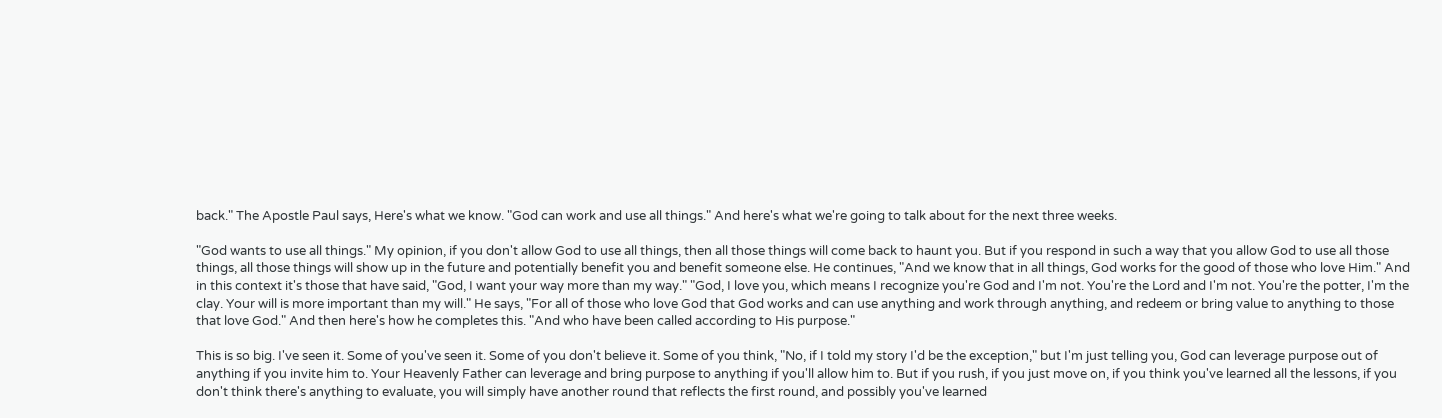back." The Apostle Paul says, Here's what we know. "God can work and use all things." And here's what we're going to talk about for the next three weeks.

"God wants to use all things." My opinion, if you don't allow God to use all things, then all those things will come back to haunt you. But if you respond in such a way that you allow God to use all those things, all those things will show up in the future and potentially benefit you and benefit someone else. He continues, "And we know that in all things, God works for the good of those who love Him." And in this context it's those that have said, "God, I want your way more than my way." "God, I love you, which means I recognize you're God and I'm not. You're the Lord and I'm not. You're the potter, I'm the clay. Your will is more important than my will." He says, "For all of those who love God that God works and can use anything and work through anything, and redeem or bring value to anything to those that love God." And then here's how he completes this. "And who have been called according to His purpose."

This is so big. I've seen it. Some of you've seen it. Some of you don't believe it. Some of you think, "No, if I told my story I'd be the exception," but I'm just telling you, God can leverage purpose out of anything if you invite him to. Your Heavenly Father can leverage and bring purpose to anything if you'll allow him to. But if you rush, if you just move on, if you think you've learned all the lessons, if you don't think there's anything to evaluate, you will simply have another round that reflects the first round, and possibly you've learned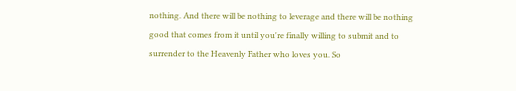nothing. And there will be nothing to leverage and there will be nothing good that comes from it until you're finally willing to submit and to surrender to the Heavenly Father who loves you. So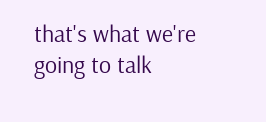that's what we're going to talk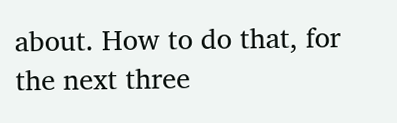about. How to do that, for the next three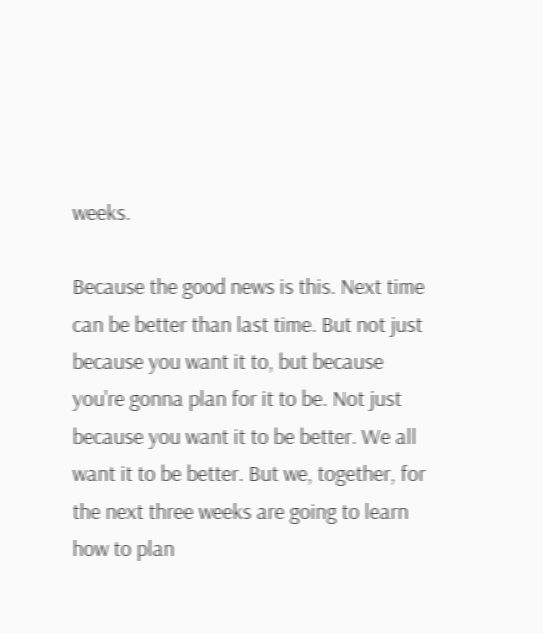weeks.

Because the good news is this. Next time can be better than last time. But not just because you want it to, but because you're gonna plan for it to be. Not just because you want it to be better. We all want it to be better. But we, together, for the next three weeks are going to learn how to plan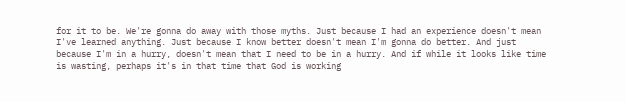for it to be. We're gonna do away with those myths. Just because I had an experience doesn't mean I've learned anything. Just because I know better doesn't mean I'm gonna do better. And just because I'm in a hurry, doesn't mean that I need to be in a hurry. And if while it looks like time is wasting, perhaps it's in that time that God is working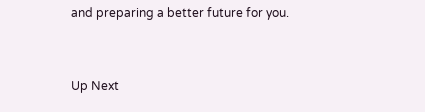and preparing a better future for you.


Up Next